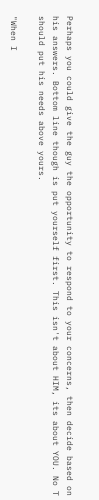Perhaps you could give the guy the opportunity to respond to your concerns, then decide based on his answers. Bottom line though is put yourself first. This isn't about HIM, its about YOU. No T should put his needs above yours.

"When I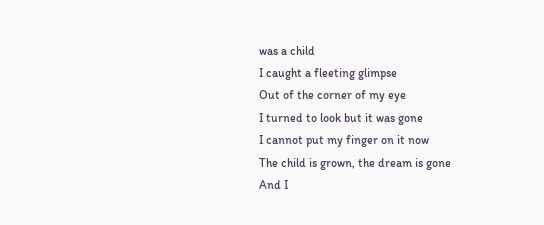was a child
I caught a fleeting glimpse
Out of the corner of my eye
I turned to look but it was gone
I cannot put my finger on it now
The child is grown, the dream is gone
And I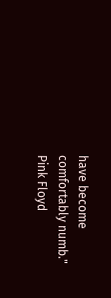have become comfortably numb."
Pink Floyd